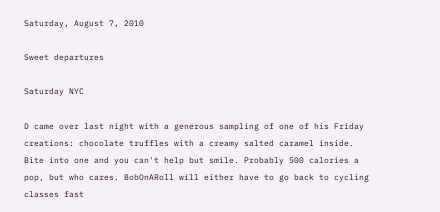Saturday, August 7, 2010

Sweet departures

Saturday NYC

D came over last night with a generous sampling of one of his Friday creations: chocolate truffles with a creamy salted caramel inside. Bite into one and you can't help but smile. Probably 500 calories a pop, but who cares. BobOnARoll will either have to go back to cycling classes fast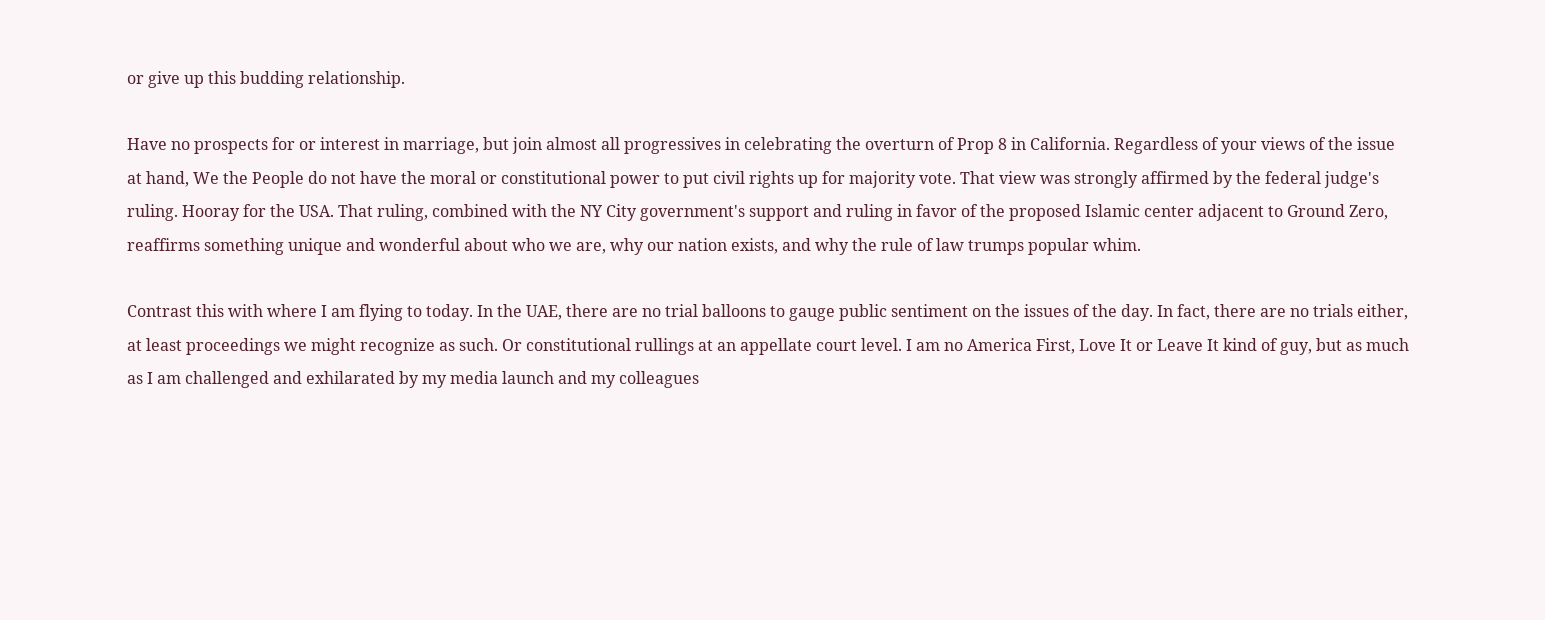or give up this budding relationship.

Have no prospects for or interest in marriage, but join almost all progressives in celebrating the overturn of Prop 8 in California. Regardless of your views of the issue at hand, We the People do not have the moral or constitutional power to put civil rights up for majority vote. That view was strongly affirmed by the federal judge's ruling. Hooray for the USA. That ruling, combined with the NY City government's support and ruling in favor of the proposed Islamic center adjacent to Ground Zero, reaffirms something unique and wonderful about who we are, why our nation exists, and why the rule of law trumps popular whim.

Contrast this with where I am flying to today. In the UAE, there are no trial balloons to gauge public sentiment on the issues of the day. In fact, there are no trials either, at least proceedings we might recognize as such. Or constitutional rullings at an appellate court level. I am no America First, Love It or Leave It kind of guy, but as much as I am challenged and exhilarated by my media launch and my colleagues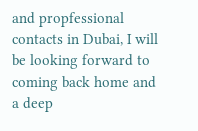and propfessional contacts in Dubai, I will be looking forward to coming back home and a deep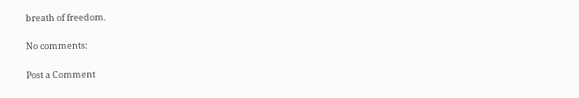breath of freedom.

No comments:

Post a Comment